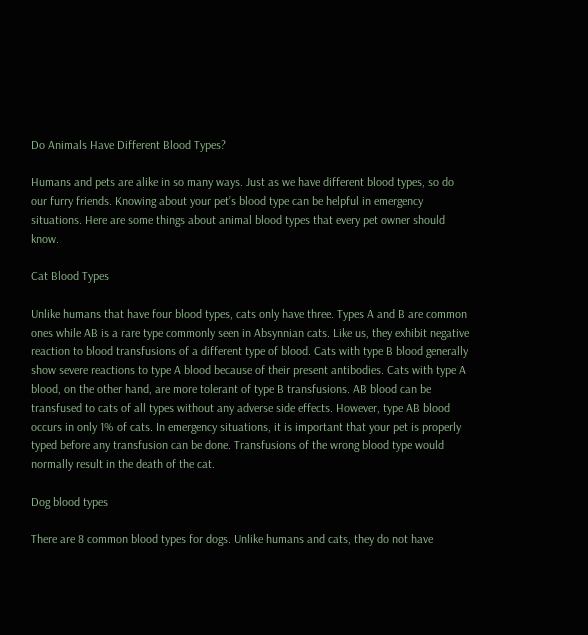Do Animals Have Different Blood Types?

Humans and pets are alike in so many ways. Just as we have different blood types, so do our furry friends. Knowing about your pet’s blood type can be helpful in emergency situations. Here are some things about animal blood types that every pet owner should know.

Cat Blood Types

Unlike humans that have four blood types, cats only have three. Types A and B are common ones while AB is a rare type commonly seen in Absynnian cats. Like us, they exhibit negative reaction to blood transfusions of a different type of blood. Cats with type B blood generally show severe reactions to type A blood because of their present antibodies. Cats with type A blood, on the other hand, are more tolerant of type B transfusions. AB blood can be transfused to cats of all types without any adverse side effects. However, type AB blood occurs in only 1% of cats. In emergency situations, it is important that your pet is properly typed before any transfusion can be done. Transfusions of the wrong blood type would normally result in the death of the cat.

Dog blood types

There are 8 common blood types for dogs. Unlike humans and cats, they do not have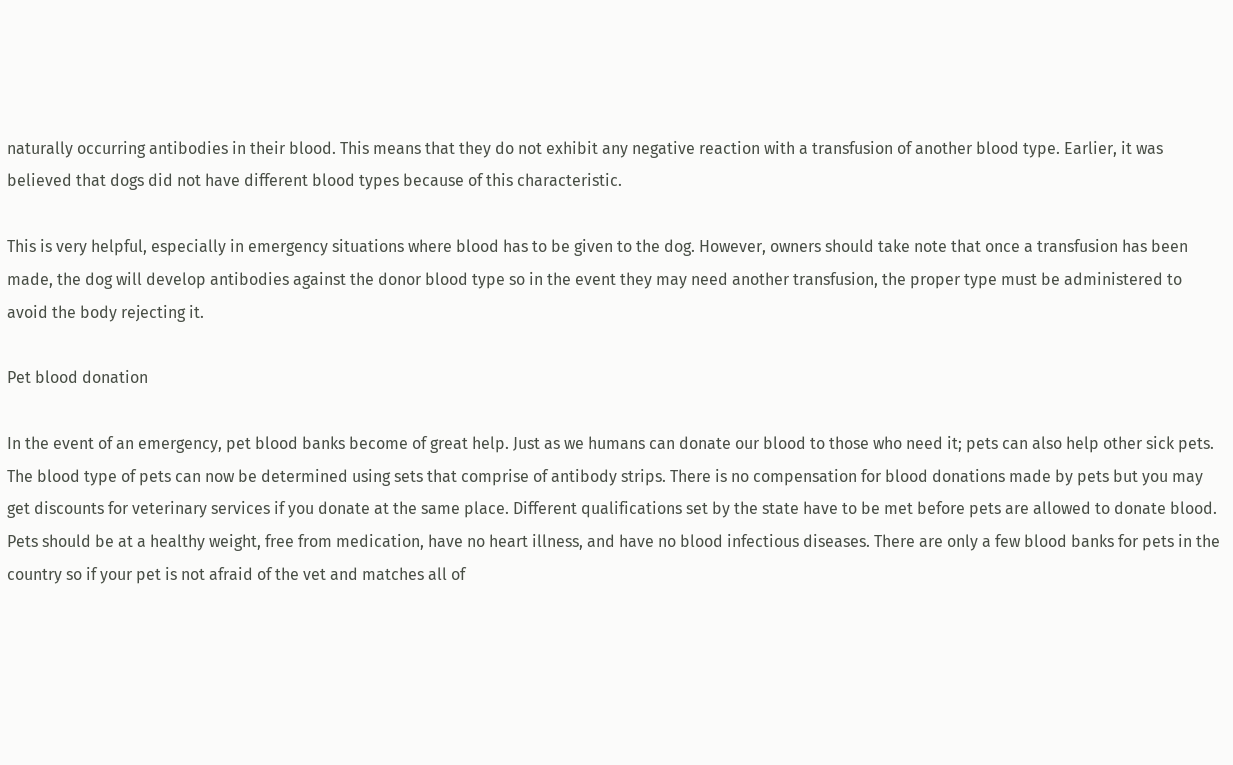naturally occurring antibodies in their blood. This means that they do not exhibit any negative reaction with a transfusion of another blood type. Earlier, it was believed that dogs did not have different blood types because of this characteristic.

This is very helpful, especially in emergency situations where blood has to be given to the dog. However, owners should take note that once a transfusion has been made, the dog will develop antibodies against the donor blood type so in the event they may need another transfusion, the proper type must be administered to avoid the body rejecting it.

Pet blood donation

In the event of an emergency, pet blood banks become of great help. Just as we humans can donate our blood to those who need it; pets can also help other sick pets. The blood type of pets can now be determined using sets that comprise of antibody strips. There is no compensation for blood donations made by pets but you may get discounts for veterinary services if you donate at the same place. Different qualifications set by the state have to be met before pets are allowed to donate blood. Pets should be at a healthy weight, free from medication, have no heart illness, and have no blood infectious diseases. There are only a few blood banks for pets in the country so if your pet is not afraid of the vet and matches all of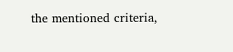the mentioned criteria,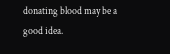donating blood may be a good idea.